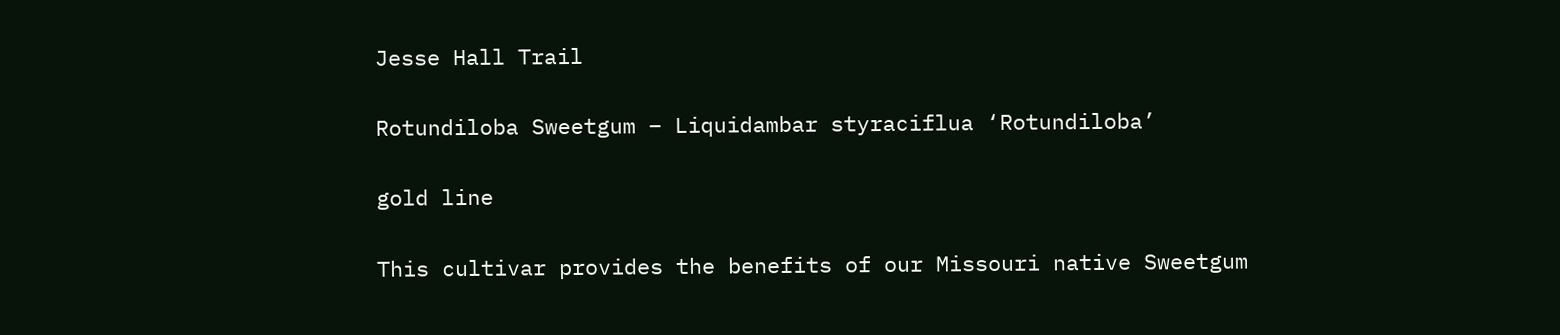Jesse Hall Trail

Rotundiloba Sweetgum – Liquidambar styraciflua ‘Rotundiloba’

gold line

This cultivar provides the benefits of our Missouri native Sweetgum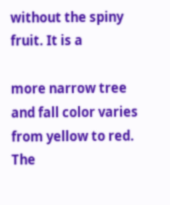without the spiny fruit. It is a

more narrow tree and fall color varies from yellow to red. The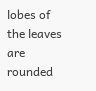lobes of the leaves are rounded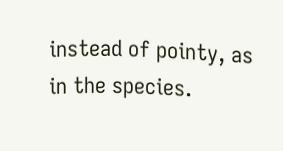instead of pointy, as in the species.